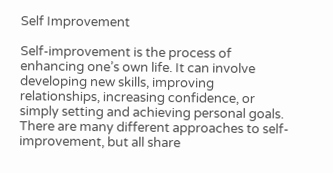Self Improvement

Self-improvement is the process of enhancing one’s own life. It can involve developing new skills, improving relationships, increasing confidence, or simply setting and achieving personal goals. There are many different approaches to self-improvement, but all share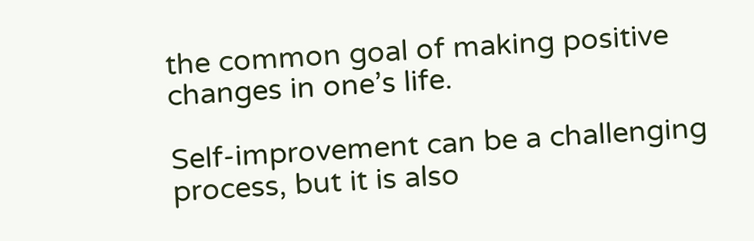the common goal of making positive changes in one’s life.

Self-improvement can be a challenging process, but it is also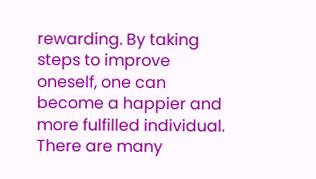rewarding. By taking steps to improve oneself, one can become a happier and more fulfilled individual. There are many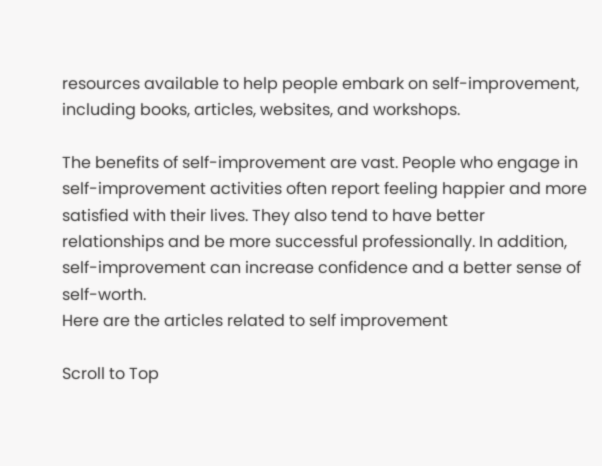resources available to help people embark on self-improvement, including books, articles, websites, and workshops.

The benefits of self-improvement are vast. People who engage in self-improvement activities often report feeling happier and more satisfied with their lives. They also tend to have better relationships and be more successful professionally. In addition, self-improvement can increase confidence and a better sense of self-worth.
Here are the articles related to self improvement

Scroll to Top